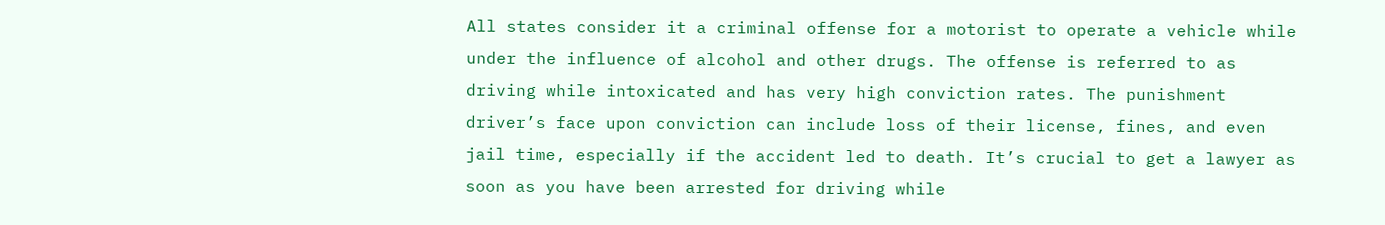All states consider it a criminal offense for a motorist to operate a vehicle while under the influence of alcohol and other drugs. The offense is referred to as driving while intoxicated and has very high conviction rates. The punishment driver’s face upon conviction can include loss of their license, fines, and even jail time, especially if the accident led to death. It’s crucial to get a lawyer as soon as you have been arrested for driving while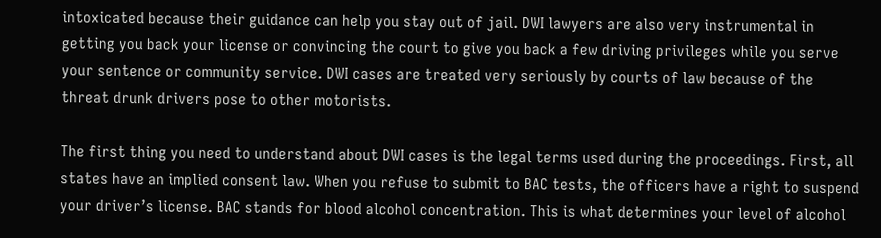intoxicated because their guidance can help you stay out of jail. DWI lawyers are also very instrumental in getting you back your license or convincing the court to give you back a few driving privileges while you serve your sentence or community service. DWI cases are treated very seriously by courts of law because of the threat drunk drivers pose to other motorists.

The first thing you need to understand about DWI cases is the legal terms used during the proceedings. First, all states have an implied consent law. When you refuse to submit to BAC tests, the officers have a right to suspend your driver’s license. BAC stands for blood alcohol concentration. This is what determines your level of alcohol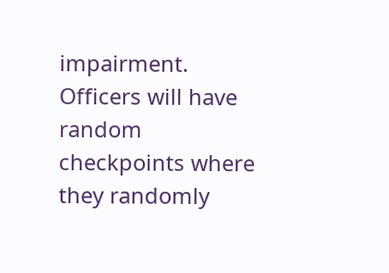impairment. Officers will have random checkpoints where they randomly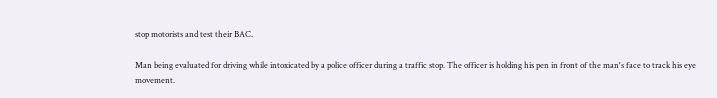stop motorists and test their BAC.

Man being evaluated for driving while intoxicated by a police officer during a traffic stop. The officer is holding his pen in front of the man's face to track his eye movement.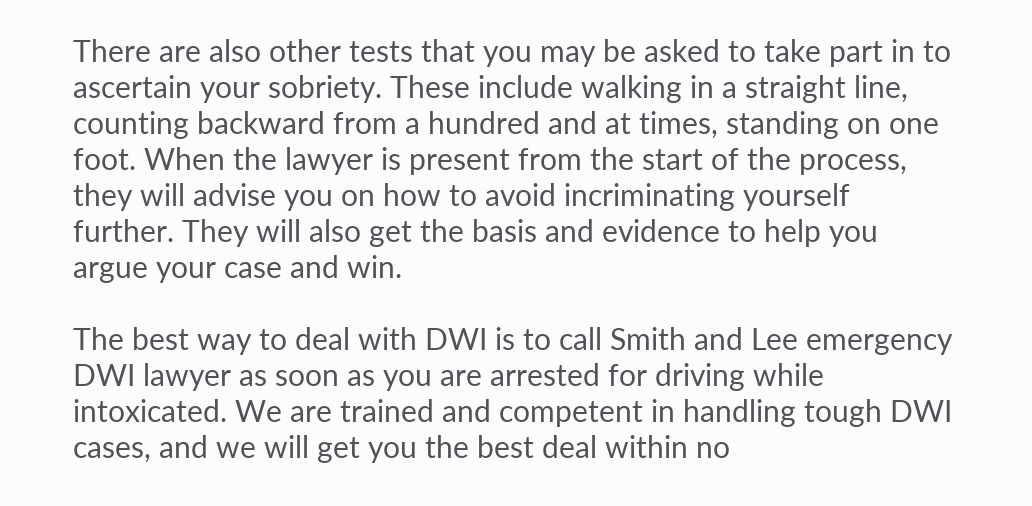There are also other tests that you may be asked to take part in to ascertain your sobriety. These include walking in a straight line, counting backward from a hundred and at times, standing on one foot. When the lawyer is present from the start of the process, they will advise you on how to avoid incriminating yourself further. They will also get the basis and evidence to help you argue your case and win.

The best way to deal with DWI is to call Smith and Lee emergency DWI lawyer as soon as you are arrested for driving while intoxicated. We are trained and competent in handling tough DWI cases, and we will get you the best deal within no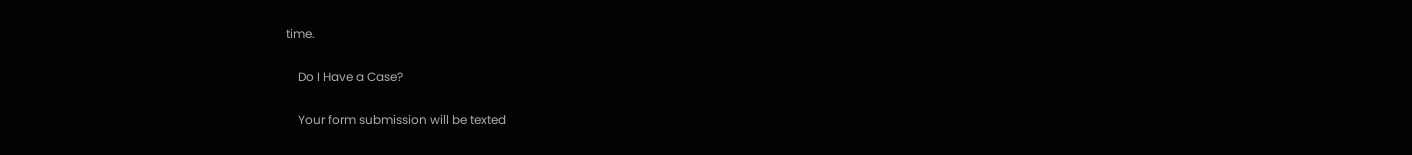time.

    Do I Have a Case?

    Your form submission will be texted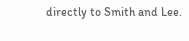directly to Smith and Lee.